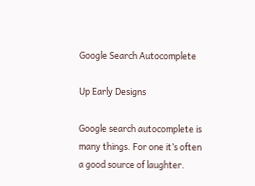Google Search Autocomplete

Up Early Designs

Google search autocomplete is many things. For one it’s often  a good source of laughter.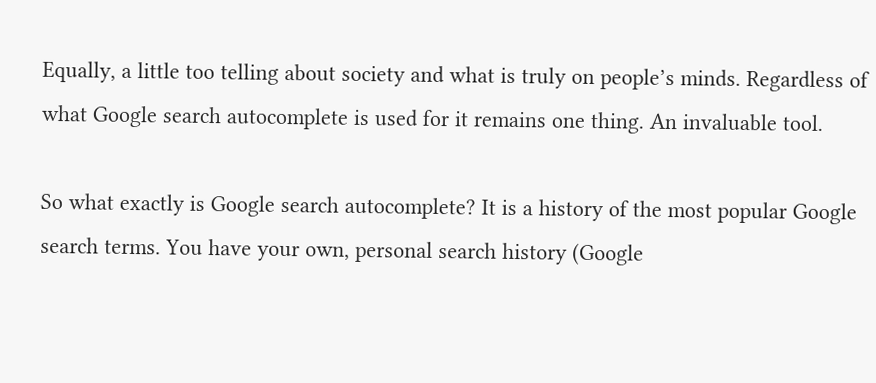Equally, a little too telling about society and what is truly on people’s minds. Regardless of what Google search autocomplete is used for it remains one thing. An invaluable tool.

So what exactly is Google search autocomplete? It is a history of the most popular Google search terms. You have your own, personal search history (Google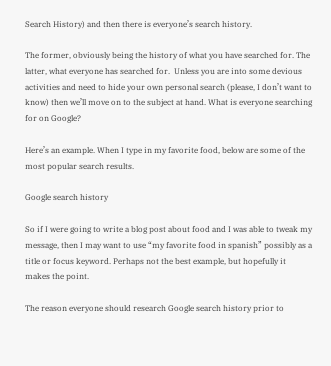Search History) and then there is everyone’s search history.

The former, obviously being the history of what you have searched for. The latter, what everyone has searched for.  Unless you are into some devious activities and need to hide your own personal search (please, I don’t want to know) then we’ll move on to the subject at hand. What is everyone searching for on Google?

Here’s an example. When I type in my favorite food, below are some of the most popular search results.

Google search history

So if I were going to write a blog post about food and I was able to tweak my message, then I may want to use “my favorite food in spanish” possibly as a title or focus keyword. Perhaps not the best example, but hopefully it makes the point.

The reason everyone should research Google search history prior to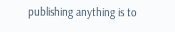publishing anything is to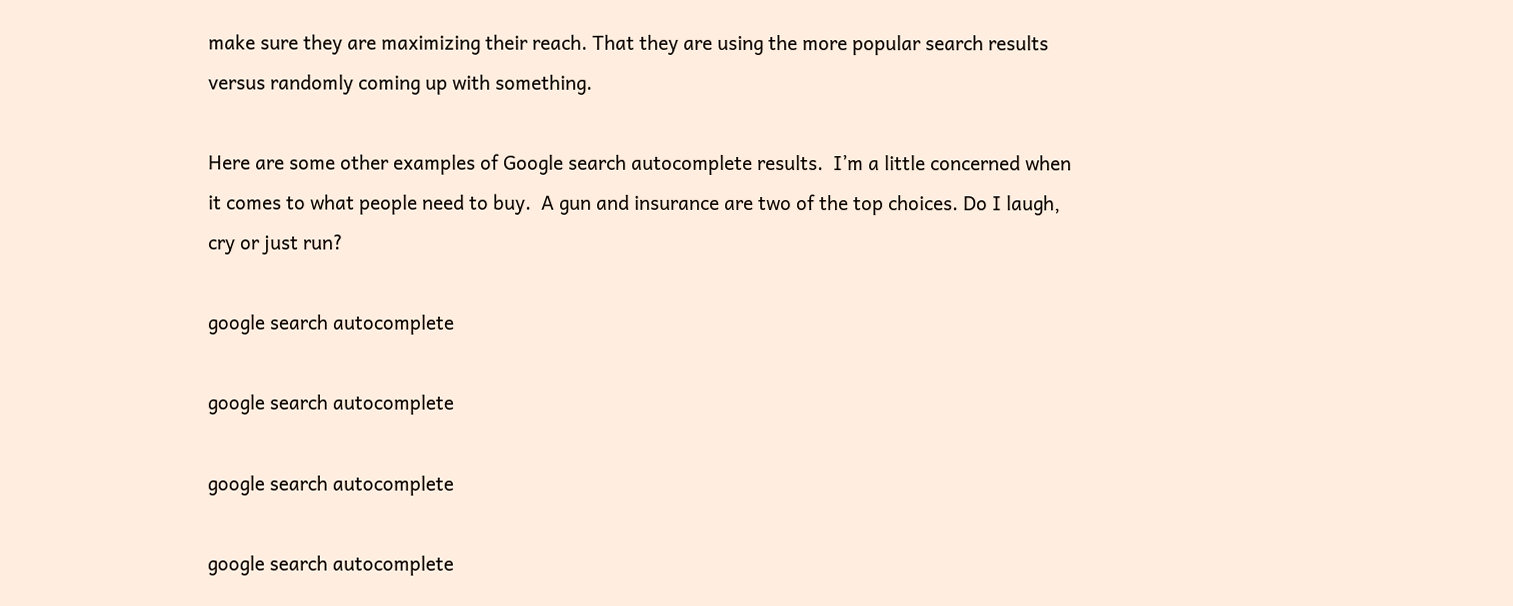make sure they are maximizing their reach. That they are using the more popular search results versus randomly coming up with something.

Here are some other examples of Google search autocomplete results.  I’m a little concerned when it comes to what people need to buy.  A gun and insurance are two of the top choices. Do I laugh, cry or just run?

google search autocomplete

google search autocomplete

google search autocomplete

google search autocomplete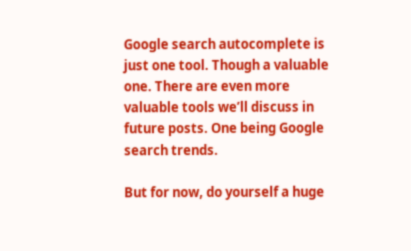Google search autocomplete is just one tool. Though a valuable one. There are even more valuable tools we’ll discuss in future posts. One being Google search trends.

But for now, do yourself a huge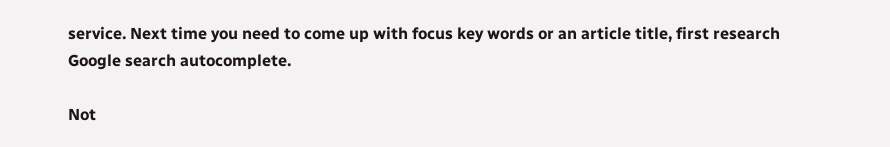service. Next time you need to come up with focus key words or an article title, first research Google search autocomplete.

Not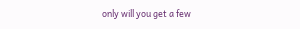only will you get a few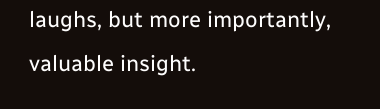laughs, but more importantly, valuable insight.